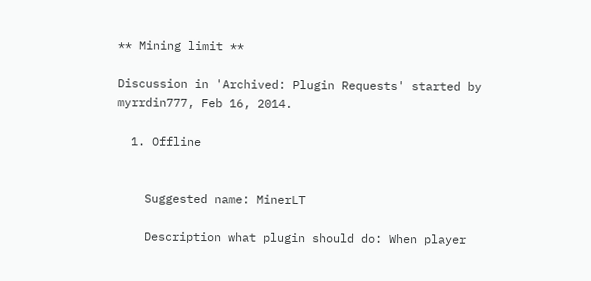** Mining limit **

Discussion in 'Archived: Plugin Requests' started by myrrdin777, Feb 16, 2014.

  1. Offline


    Suggested name: MinerLT

    Description what plugin should do: When player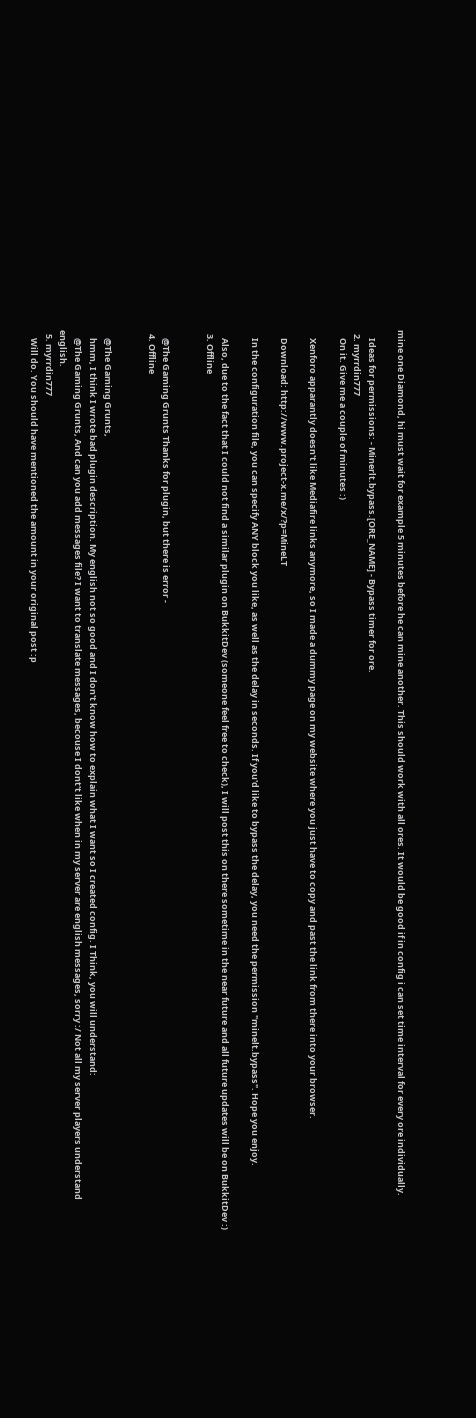mine one Diamond, hi must wait for example 5 minutes before he can mine another. This should work with all ores. It would be good if in config i can set time interval for every ore individually.

    Ideas for permissions: - Minerlt.bypass.[ORE_NAME] - Bypass timer for ore.
  2. myrrdin777
    On it. Give me a couple of minutes :)

    Xenforo apparantly doesn't like Mediafire links anymore, so I made a dummy page on my website where you just have to copy and past the link from there into your browser.

    Download: http://www.project-x.me/x/?p=MineLT

    In the configuration file, you can specify ANY block you like, as well as the delay in seconds. If you'd like to bypass the delay, you need the permission "minelt.bypass". Hope you enjoy.

    Also, due to the fact that I could not find a similar plugin on BukkitDev (someone feel free to check), I will post this on there sometime in the near future and all future updates will be on BukkitDev :)
  3. Offline


    @The Gaming Grunts Thanks for plugin, but there is error -
  4. Offline


    @The Gaming Grunts,
    hmm, I think I wrote bad plugin description. My english not so good and I don't know how to explain what I want so I created config. I Think, you will understand:
    @The Gaming Grunts, And can you add messages file? I want to translate messages, becouse I dont't like when in my server are english messages, sorry :/ Not all my server players understand english.
  5. myrrdin777
    Will do. You should have mentioned the amount in your original post :p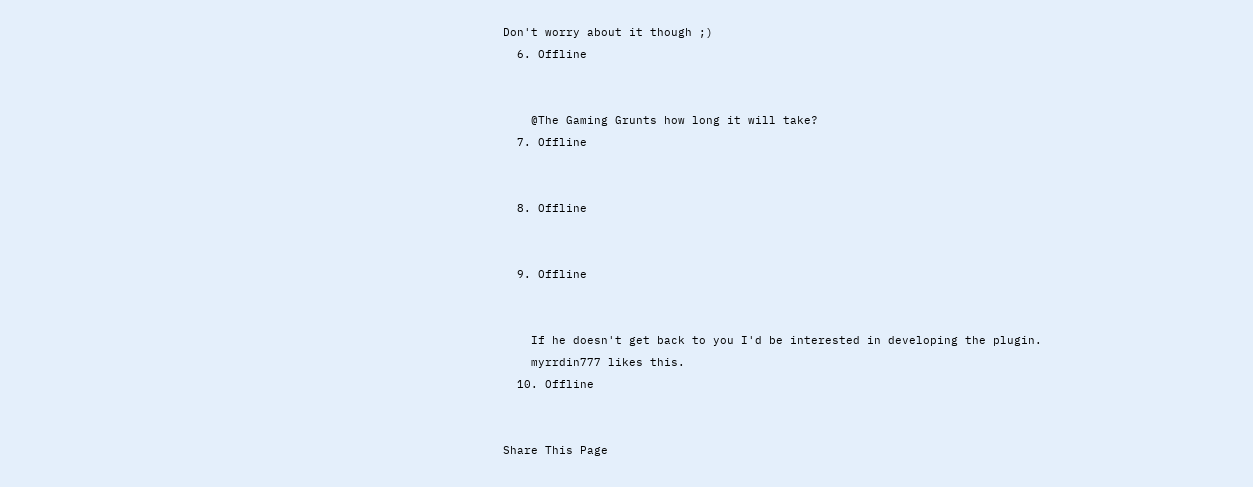Don't worry about it though ;)
  6. Offline


    @The Gaming Grunts how long it will take?
  7. Offline


  8. Offline


  9. Offline


    If he doesn't get back to you I'd be interested in developing the plugin.
    myrrdin777 likes this.
  10. Offline


Share This Page